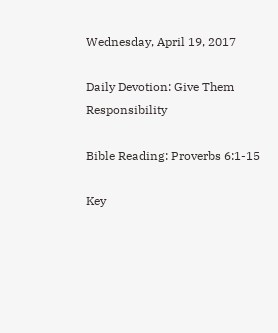Wednesday, April 19, 2017

Daily Devotion: Give Them Responsibility

Bible Reading: Proverbs 6:1-15

Key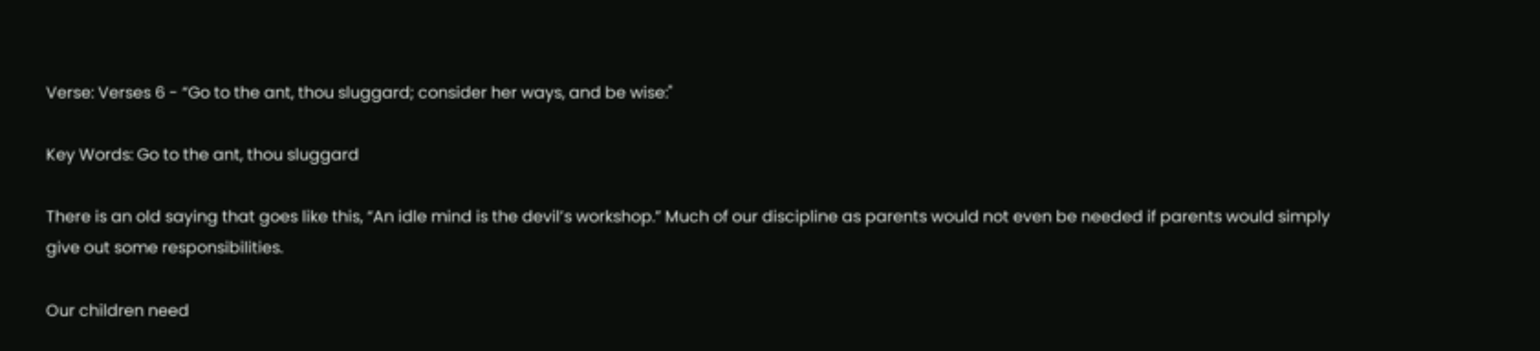Verse: Verses 6 - “Go to the ant, thou sluggard; consider her ways, and be wise:"

Key Words: Go to the ant, thou sluggard

There is an old saying that goes like this, “An idle mind is the devil’s workshop.” Much of our discipline as parents would not even be needed if parents would simply give out some responsibilities.

Our children need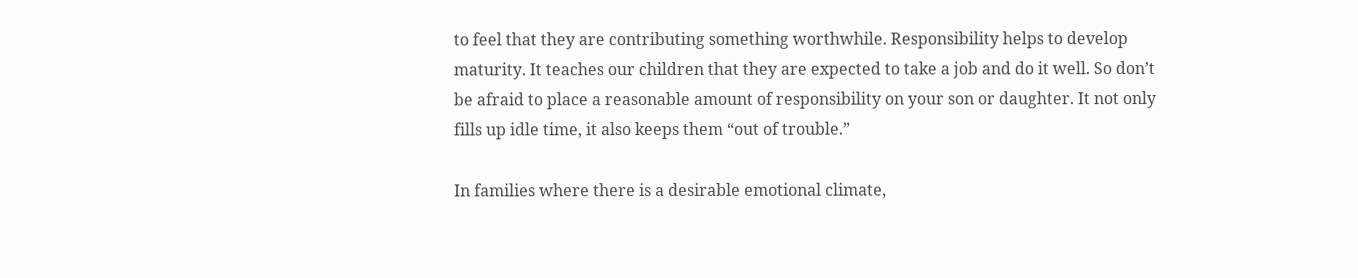to feel that they are contributing something worthwhile. Responsibility helps to develop maturity. It teaches our children that they are expected to take a job and do it well. So don’t be afraid to place a reasonable amount of responsibility on your son or daughter. It not only fills up idle time, it also keeps them “out of trouble.”

In families where there is a desirable emotional climate,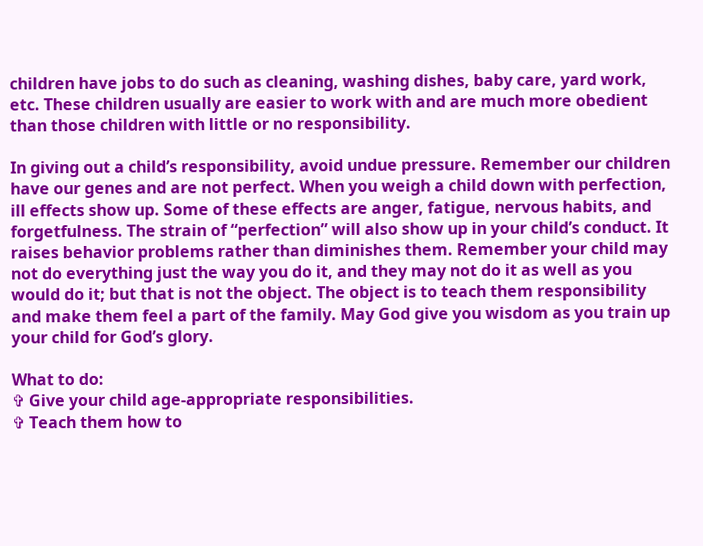children have jobs to do such as cleaning, washing dishes, baby care, yard work, etc. These children usually are easier to work with and are much more obedient than those children with little or no responsibility.

In giving out a child’s responsibility, avoid undue pressure. Remember our children have our genes and are not perfect. When you weigh a child down with perfection, ill effects show up. Some of these effects are anger, fatigue, nervous habits, and forgetfulness. The strain of “perfection” will also show up in your child’s conduct. It raises behavior problems rather than diminishes them. Remember your child may not do everything just the way you do it, and they may not do it as well as you would do it; but that is not the object. The object is to teach them responsibility and make them feel a part of the family. May God give you wisdom as you train up your child for God’s glory.

What to do:
✞ Give your child age-appropriate responsibilities.
✞ Teach them how to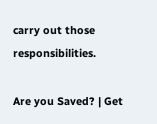carry out those responsibilities.

Are you Saved? | Get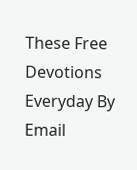These Free Devotions Everyday By Email